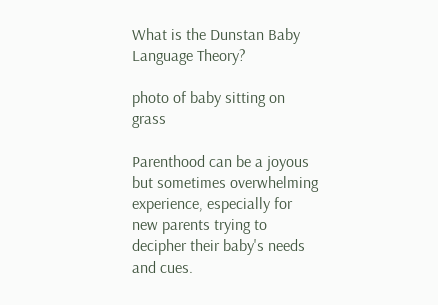What is the Dunstan Baby Language Theory?

photo of baby sitting on grass

Parenthood can be a joyous but sometimes overwhelming experience, especially for new parents trying to decipher their baby's needs and cues.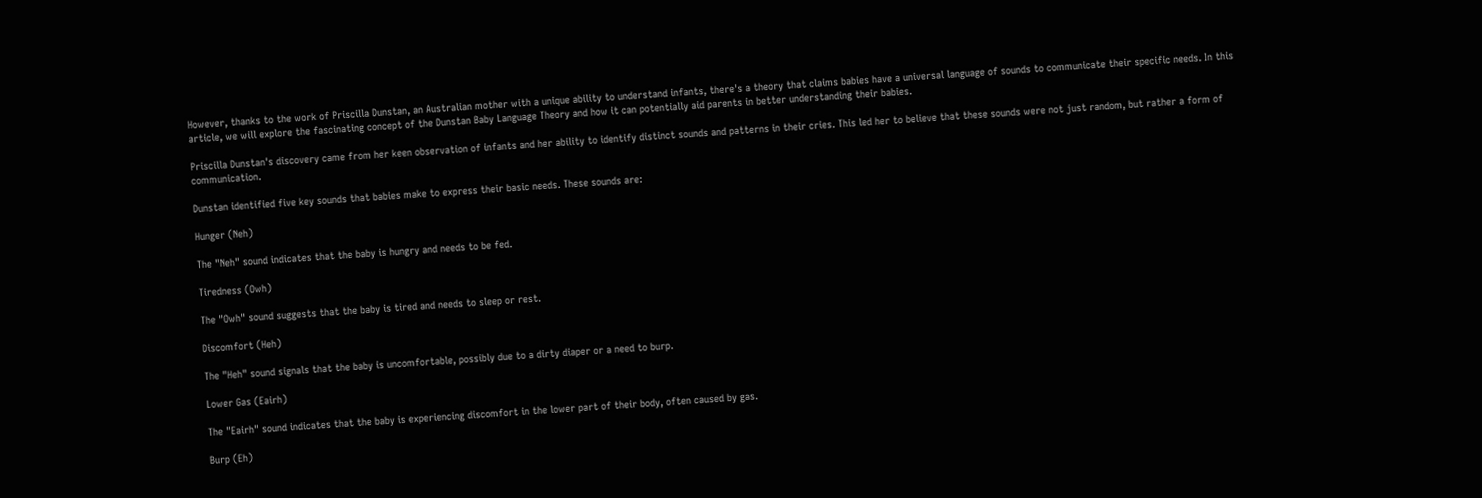However, thanks to the work of Priscilla Dunstan, an Australian mother with a unique ability to understand infants, there's a theory that claims babies have a universal language of sounds to communicate their specific needs. In this article, we will explore the fascinating concept of the Dunstan Baby Language Theory and how it can potentially aid parents in better understanding their babies.

Priscilla Dunstan's discovery came from her keen observation of infants and her ability to identify distinct sounds and patterns in their cries. This led her to believe that these sounds were not just random, but rather a form of communication.

Dunstan identified five key sounds that babies make to express their basic needs. These sounds are:

Hunger (Neh)

The "Neh" sound indicates that the baby is hungry and needs to be fed.

Tiredness (Owh)

The "Owh" sound suggests that the baby is tired and needs to sleep or rest.

Discomfort (Heh)

The "Heh" sound signals that the baby is uncomfortable, possibly due to a dirty diaper or a need to burp.

Lower Gas (Eairh)

The "Eairh" sound indicates that the baby is experiencing discomfort in the lower part of their body, often caused by gas.

Burp (Eh)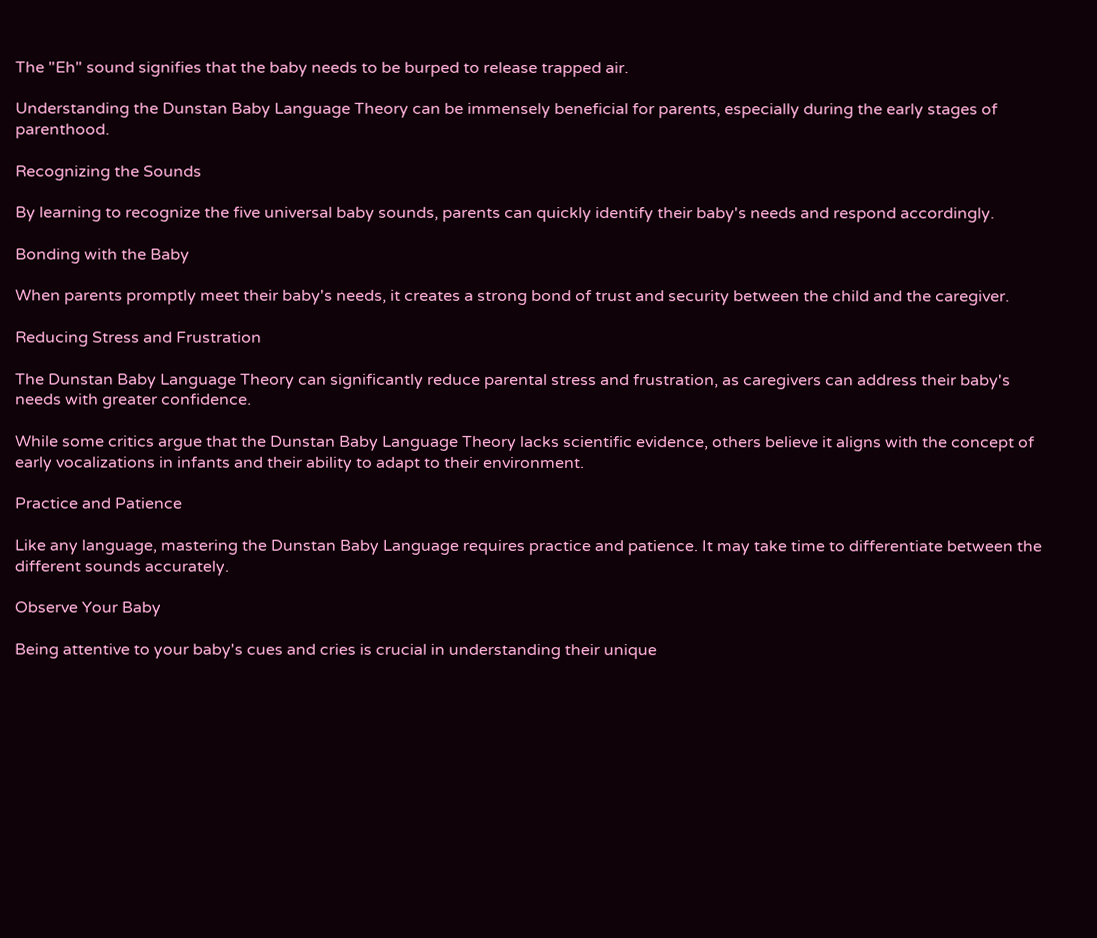The "Eh" sound signifies that the baby needs to be burped to release trapped air.

Understanding the Dunstan Baby Language Theory can be immensely beneficial for parents, especially during the early stages of parenthood.

Recognizing the Sounds

By learning to recognize the five universal baby sounds, parents can quickly identify their baby's needs and respond accordingly.

Bonding with the Baby

When parents promptly meet their baby's needs, it creates a strong bond of trust and security between the child and the caregiver.

Reducing Stress and Frustration

The Dunstan Baby Language Theory can significantly reduce parental stress and frustration, as caregivers can address their baby's needs with greater confidence.

While some critics argue that the Dunstan Baby Language Theory lacks scientific evidence, others believe it aligns with the concept of early vocalizations in infants and their ability to adapt to their environment.

Practice and Patience

Like any language, mastering the Dunstan Baby Language requires practice and patience. It may take time to differentiate between the different sounds accurately.

Observe Your Baby

Being attentive to your baby's cues and cries is crucial in understanding their unique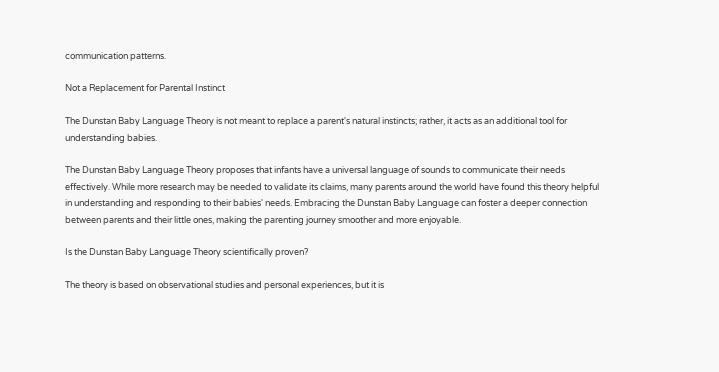communication patterns.

Not a Replacement for Parental Instinct

The Dunstan Baby Language Theory is not meant to replace a parent's natural instincts; rather, it acts as an additional tool for understanding babies.

The Dunstan Baby Language Theory proposes that infants have a universal language of sounds to communicate their needs effectively. While more research may be needed to validate its claims, many parents around the world have found this theory helpful in understanding and responding to their babies' needs. Embracing the Dunstan Baby Language can foster a deeper connection between parents and their little ones, making the parenting journey smoother and more enjoyable.

Is the Dunstan Baby Language Theory scientifically proven?

The theory is based on observational studies and personal experiences, but it is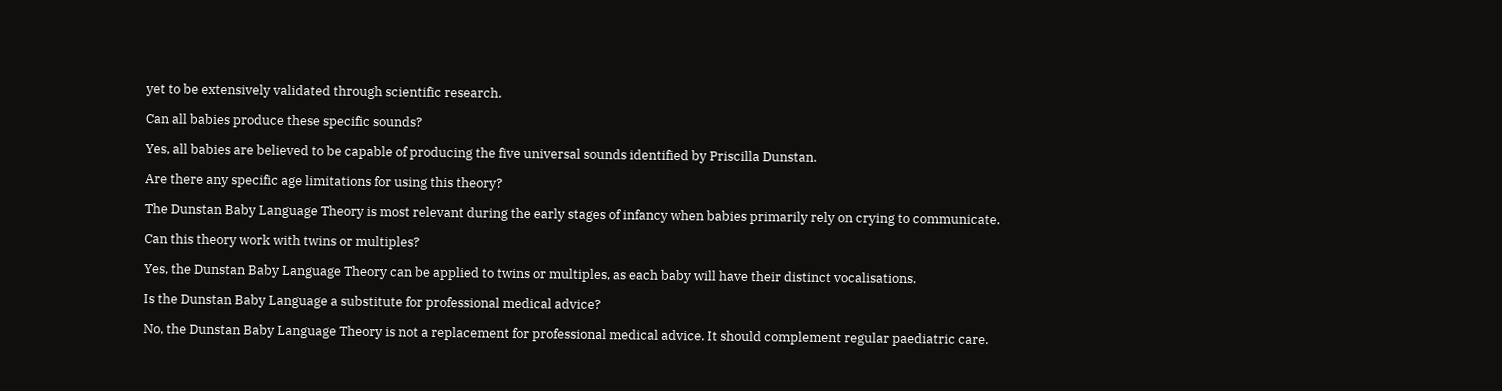yet to be extensively validated through scientific research.

Can all babies produce these specific sounds?

Yes, all babies are believed to be capable of producing the five universal sounds identified by Priscilla Dunstan.

Are there any specific age limitations for using this theory?

The Dunstan Baby Language Theory is most relevant during the early stages of infancy when babies primarily rely on crying to communicate.

Can this theory work with twins or multiples?

Yes, the Dunstan Baby Language Theory can be applied to twins or multiples, as each baby will have their distinct vocalisations.

Is the Dunstan Baby Language a substitute for professional medical advice?

No, the Dunstan Baby Language Theory is not a replacement for professional medical advice. It should complement regular paediatric care.